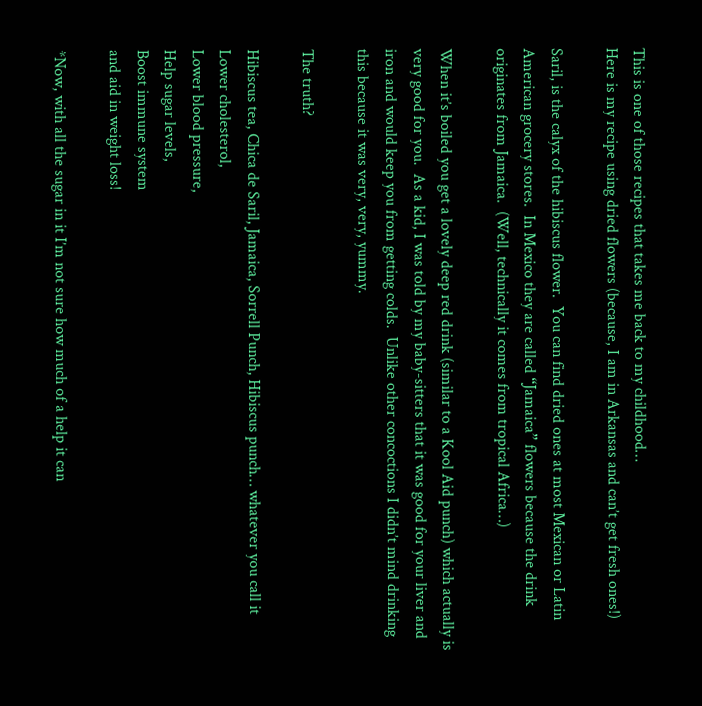This is one of those recipes that takes me back to my childhood…
Here is my recipe using dried flowers (because, I am in Arkansas and can’t get fresh ones!)

Saril, is the calyx of the hibiscus flower.  You can find dried ones at most Mexican or Latin American grocery stores.  In Mexico they are called “Jamaica” flowers because the drink originates from Jamaica.  (Well, technically it comes from tropical Africa…)

When it’s boiled you get a lovely deep red drink (similar to a Kool Aid punch) which actually is very good for you.  As a kid, I was told by my baby-sitters that it was good for your liver and iron and would keep you from getting colds.  Unlike other concoctions I didn’t mind drinking this because it was very, very, yummy.

The truth?

Hibiscus tea, Chica de Saril, Jamaica, Sorrell Punch, Hibiscus punch… whatever you call it
Lower cholesterol,
Lower blood pressure,
Help sugar levels,
Boost immune system
and aid in weight loss!

*Now, with all the sugar in it I’m not sure how much of a help it can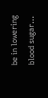be in lowering blood sugar…